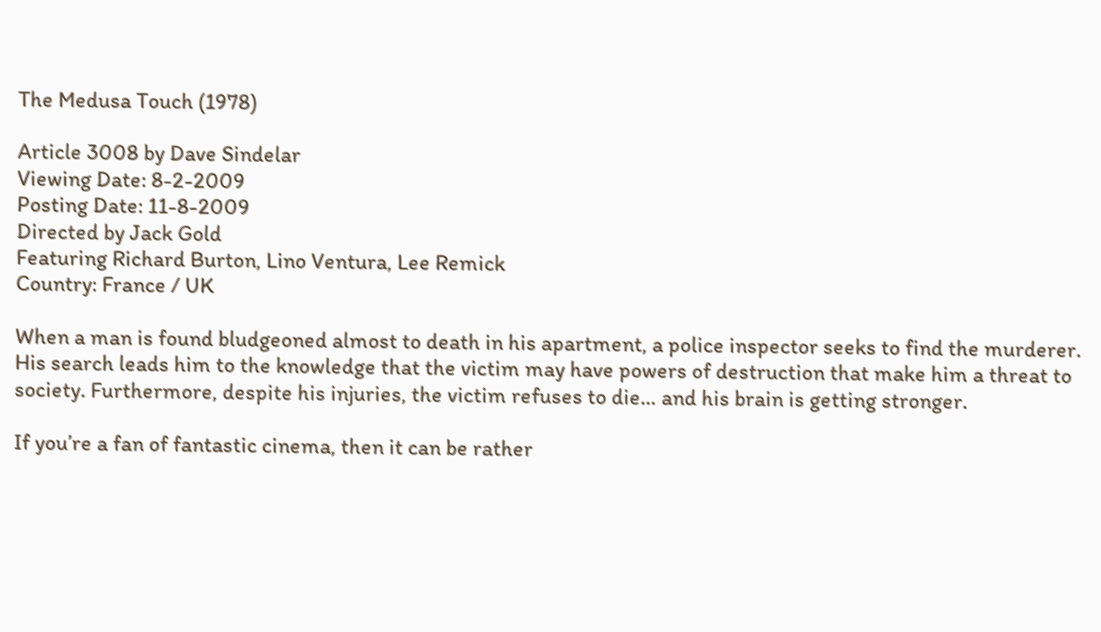The Medusa Touch (1978)

Article 3008 by Dave Sindelar
Viewing Date: 8-2-2009
Posting Date: 11-8-2009
Directed by Jack Gold
Featuring Richard Burton, Lino Ventura, Lee Remick
Country: France / UK

When a man is found bludgeoned almost to death in his apartment, a police inspector seeks to find the murderer. His search leads him to the knowledge that the victim may have powers of destruction that make him a threat to society. Furthermore, despite his injuries, the victim refuses to die… and his brain is getting stronger.

If you’re a fan of fantastic cinema, then it can be rather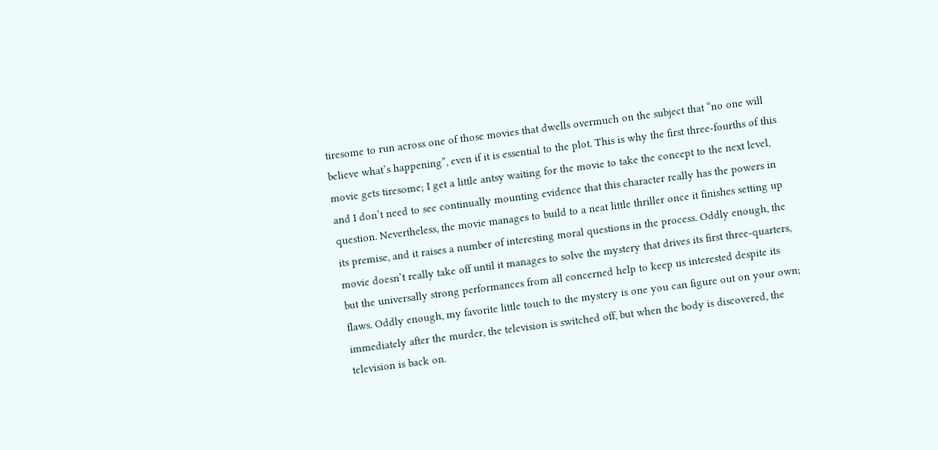tiresome to run across one of those movies that dwells overmuch on the subject that “no one will believe what’s happening”, even if it is essential to the plot. This is why the first three-fourths of this movie gets tiresome; I get a little antsy waiting for the movie to take the concept to the next level, and I don’t need to see continually mounting evidence that this character really has the powers in question. Nevertheless, the movie manages to build to a neat little thriller once it finishes setting up its premise, and it raises a number of interesting moral questions in the process. Oddly enough, the movie doesn’t really take off until it manages to solve the mystery that drives its first three-quarters, but the universally strong performances from all concerned help to keep us interested despite its flaws. Oddly enough, my favorite little touch to the mystery is one you can figure out on your own; immediately after the murder, the television is switched off, but when the body is discovered, the television is back on.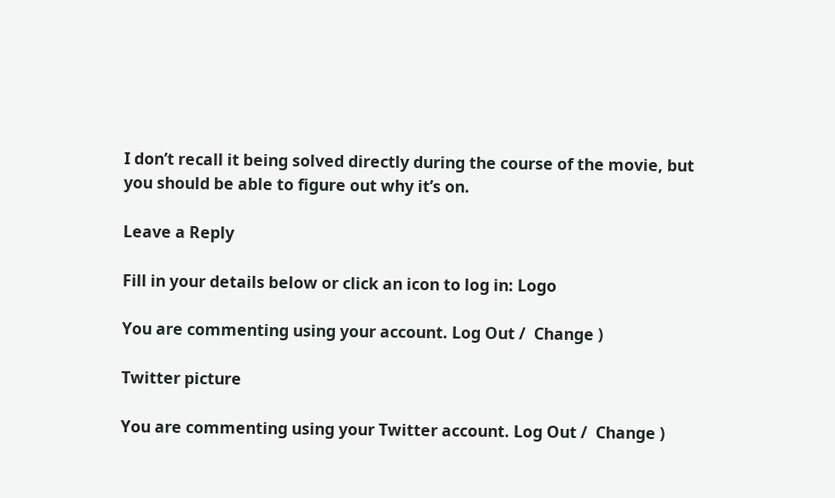I don’t recall it being solved directly during the course of the movie, but you should be able to figure out why it’s on.

Leave a Reply

Fill in your details below or click an icon to log in: Logo

You are commenting using your account. Log Out /  Change )

Twitter picture

You are commenting using your Twitter account. Log Out /  Change )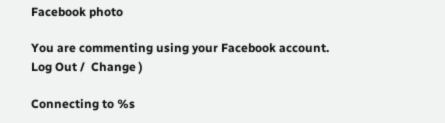Facebook photo

You are commenting using your Facebook account. Log Out /  Change )

Connecting to %s